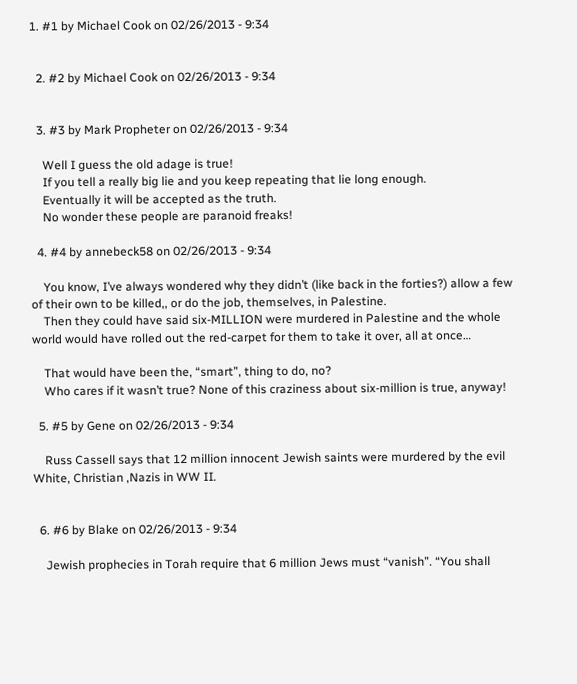1. #1 by Michael Cook on 02/26/2013 - 9:34


  2. #2 by Michael Cook on 02/26/2013 - 9:34


  3. #3 by Mark Propheter on 02/26/2013 - 9:34

    Well I guess the old adage is true!
    If you tell a really big lie and you keep repeating that lie long enough.
    Eventually it will be accepted as the truth.
    No wonder these people are paranoid freaks!

  4. #4 by annebeck58 on 02/26/2013 - 9:34

    You know, I’ve always wondered why they didn’t (like back in the forties?) allow a few of their own to be killed,, or do the job, themselves, in Palestine.
    Then they could have said six-MILLION were murdered in Palestine and the whole world would have rolled out the red-carpet for them to take it over, all at once…

    That would have been the, “smart”, thing to do, no?
    Who cares if it wasn’t true? None of this craziness about six-million is true, anyway!

  5. #5 by Gene on 02/26/2013 - 9:34

    Russ Cassell says that 12 million innocent Jewish saints were murdered by the evil White, Christian ,Nazis in WW II.


  6. #6 by Blake on 02/26/2013 - 9:34

    Jewish prophecies in Torah require that 6 million Jews must “vanish”. “You shall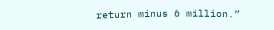return minus 6 million.”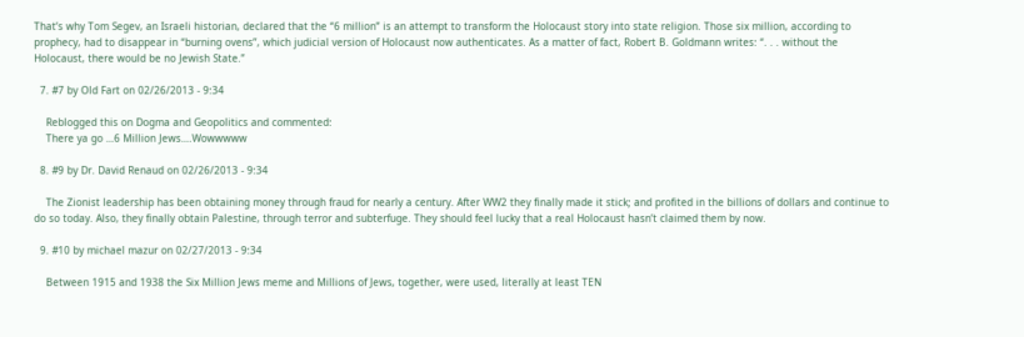That’s why Tom Segev, an Israeli historian, declared that the “6 million” is an attempt to transform the Holocaust story into state religion. Those six million, according to prophecy, had to disappear in “burning ovens”, which judicial version of Holocaust now authenticates. As a matter of fact, Robert B. Goldmann writes: “. . . without the Holocaust, there would be no Jewish State.”

  7. #7 by Old Fart on 02/26/2013 - 9:34

    Reblogged this on Dogma and Geopolitics and commented:
    There ya go …6 Million Jews….Wowwwww

  8. #9 by Dr. David Renaud on 02/26/2013 - 9:34

    The Zionist leadership has been obtaining money through fraud for nearly a century. After WW2 they finally made it stick; and profited in the billions of dollars and continue to do so today. Also, they finally obtain Palestine, through terror and subterfuge. They should feel lucky that a real Holocaust hasn’t claimed them by now.

  9. #10 by michael mazur on 02/27/2013 - 9:34

    Between 1915 and 1938 the Six Million Jews meme and Millions of Jews, together, were used, literally at least TEN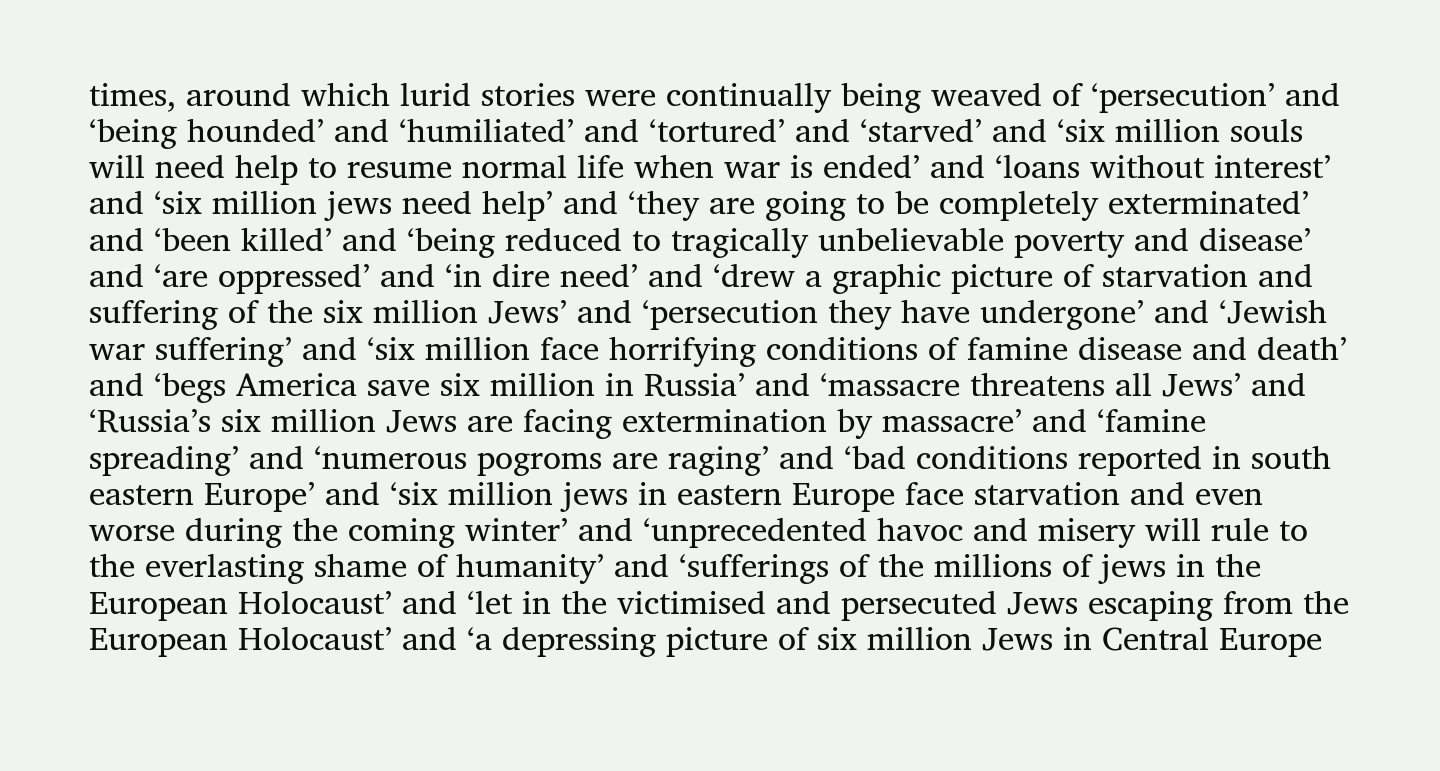times, around which lurid stories were continually being weaved of ‘persecution’ and ‘being hounded’ and ‘humiliated’ and ‘tortured’ and ‘starved’ and ‘six million souls will need help to resume normal life when war is ended’ and ‘loans without interest’ and ‘six million jews need help’ and ‘they are going to be completely exterminated’ and ‘been killed’ and ‘being reduced to tragically unbelievable poverty and disease’ and ‘are oppressed’ and ‘in dire need’ and ‘drew a graphic picture of starvation and suffering of the six million Jews’ and ‘persecution they have undergone’ and ‘Jewish war suffering’ and ‘six million face horrifying conditions of famine disease and death’ and ‘begs America save six million in Russia’ and ‘massacre threatens all Jews’ and ‘Russia’s six million Jews are facing extermination by massacre’ and ‘famine spreading’ and ‘numerous pogroms are raging’ and ‘bad conditions reported in south eastern Europe’ and ‘six million jews in eastern Europe face starvation and even worse during the coming winter’ and ‘unprecedented havoc and misery will rule to the everlasting shame of humanity’ and ‘sufferings of the millions of jews in the European Holocaust’ and ‘let in the victimised and persecuted Jews escaping from the European Holocaust’ and ‘a depressing picture of six million Jews in Central Europe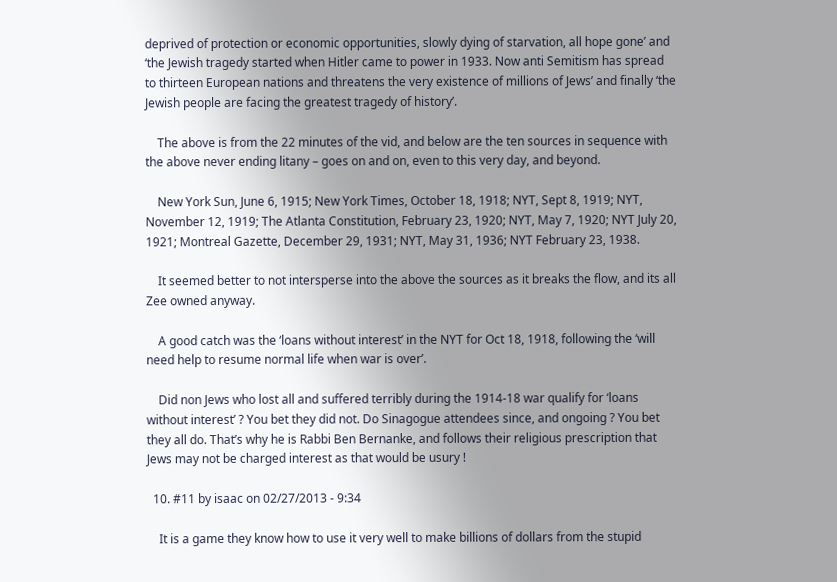deprived of protection or economic opportunities, slowly dying of starvation, all hope gone’ and ‘the Jewish tragedy started when Hitler came to power in 1933. Now anti Semitism has spread to thirteen European nations and threatens the very existence of millions of Jews’ and finally ‘the Jewish people are facing the greatest tragedy of history’.

    The above is from the 22 minutes of the vid, and below are the ten sources in sequence with the above never ending litany – goes on and on, even to this very day, and beyond.

    New York Sun, June 6, 1915; New York Times, October 18, 1918; NYT, Sept 8, 1919; NYT, November 12, 1919; The Atlanta Constitution, February 23, 1920; NYT, May 7, 1920; NYT July 20, 1921; Montreal Gazette, December 29, 1931; NYT, May 31, 1936; NYT February 23, 1938.

    It seemed better to not intersperse into the above the sources as it breaks the flow, and its all Zee owned anyway.

    A good catch was the ‘loans without interest’ in the NYT for Oct 18, 1918, following the ‘will need help to resume normal life when war is over’.

    Did non Jews who lost all and suffered terribly during the 1914-18 war qualify for ‘loans without interest’ ? You bet they did not. Do Sinagogue attendees since, and ongoing ? You bet they all do. That’s why he is Rabbi Ben Bernanke, and follows their religious prescription that Jews may not be charged interest as that would be usury !

  10. #11 by isaac on 02/27/2013 - 9:34

    It is a game they know how to use it very well to make billions of dollars from the stupid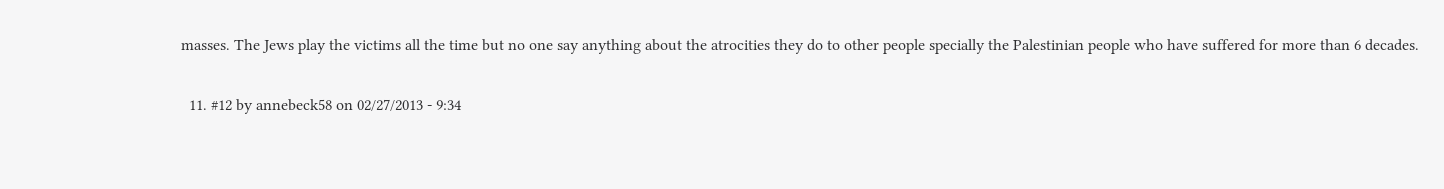masses. The Jews play the victims all the time but no one say anything about the atrocities they do to other people specially the Palestinian people who have suffered for more than 6 decades.

  11. #12 by annebeck58 on 02/27/2013 - 9:34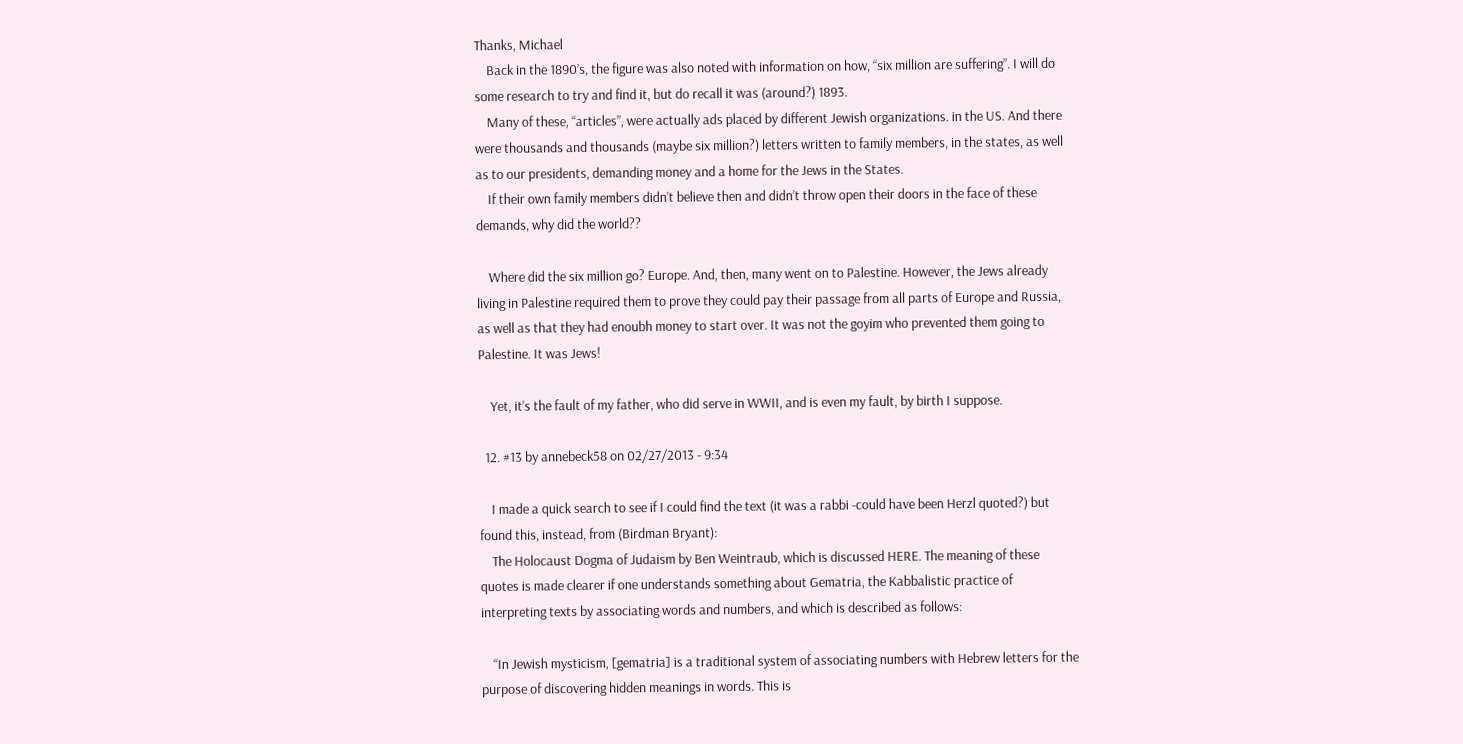Thanks, Michael
    Back in the 1890’s, the figure was also noted with information on how, “six million are suffering”. I will do some research to try and find it, but do recall it was (around?) 1893.
    Many of these, “articles”, were actually ads placed by different Jewish organizations. in the US. And there were thousands and thousands (maybe six million?) letters written to family members, in the states, as well as to our presidents, demanding money and a home for the Jews in the States.
    If their own family members didn’t believe then and didn’t throw open their doors in the face of these demands, why did the world??

    Where did the six million go? Europe. And, then, many went on to Palestine. However, the Jews already living in Palestine required them to prove they could pay their passage from all parts of Europe and Russia, as well as that they had enoubh money to start over. It was not the goyim who prevented them going to Palestine. It was Jews!

    Yet, it’s the fault of my father, who did serve in WWII, and is even my fault, by birth I suppose.

  12. #13 by annebeck58 on 02/27/2013 - 9:34

    I made a quick search to see if I could find the text (it was a rabbi -could have been Herzl quoted?) but found this, instead, from (Birdman Bryant):
    The Holocaust Dogma of Judaism by Ben Weintraub, which is discussed HERE. The meaning of these quotes is made clearer if one understands something about Gematria, the Kabbalistic practice of interpreting texts by associating words and numbers, and which is described as follows:

    “In Jewish mysticism, [gematria] is a traditional system of associating numbers with Hebrew letters for the purpose of discovering hidden meanings in words. This is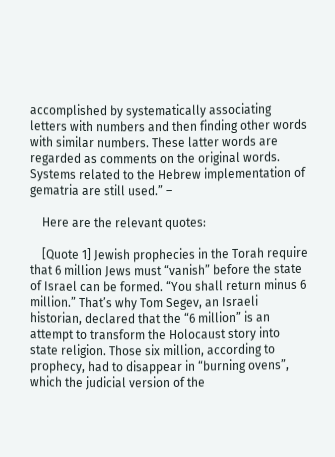accomplished by systematically associating letters with numbers and then finding other words with similar numbers. These latter words are regarded as comments on the original words. Systems related to the Hebrew implementation of gematria are still used.” –

    Here are the relevant quotes:

    [Quote 1] Jewish prophecies in the Torah require that 6 million Jews must “vanish” before the state of Israel can be formed. “You shall return minus 6 million.” That’s why Tom Segev, an Israeli historian, declared that the “6 million” is an attempt to transform the Holocaust story into state religion. Those six million, according to prophecy, had to disappear in “burning ovens”, which the judicial version of the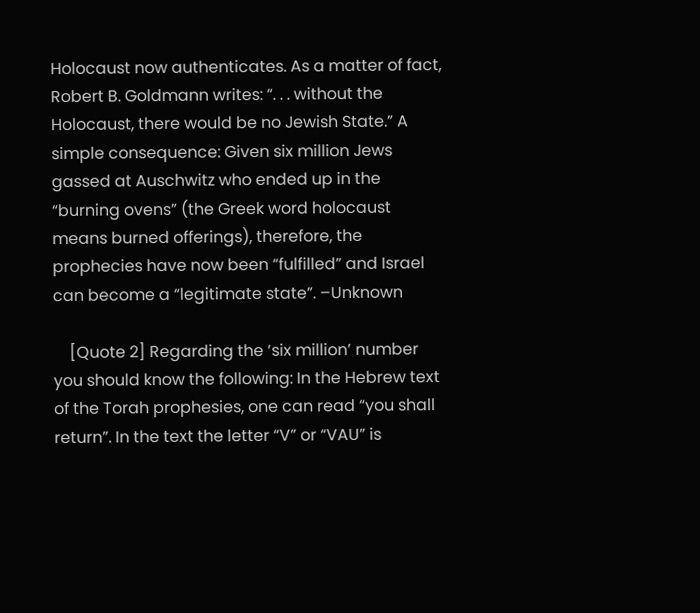Holocaust now authenticates. As a matter of fact, Robert B. Goldmann writes: “. . . without the Holocaust, there would be no Jewish State.” A simple consequence: Given six million Jews gassed at Auschwitz who ended up in the “burning ovens” (the Greek word holocaust means burned offerings), therefore, the prophecies have now been “fulfilled” and Israel can become a “legitimate state”. –Unknown

    [Quote 2] Regarding the ‘six million’ number you should know the following: In the Hebrew text of the Torah prophesies, one can read “you shall return”. In the text the letter “V” or “VAU” is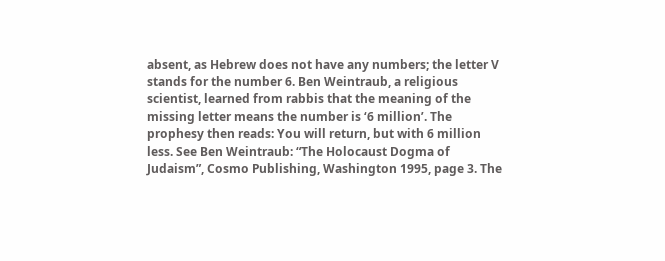absent, as Hebrew does not have any numbers; the letter V stands for the number 6. Ben Weintraub, a religious scientist, learned from rabbis that the meaning of the missing letter means the number is ‘6 million’. The prophesy then reads: You will return, but with 6 million less. See Ben Weintraub: “The Holocaust Dogma of Judaism”, Cosmo Publishing, Washington 1995, page 3. The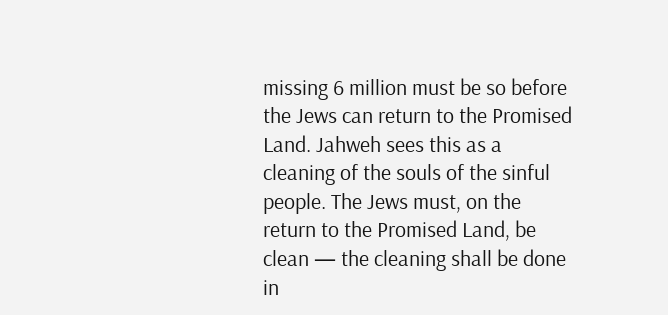missing 6 million must be so before the Jews can return to the Promised Land. Jahweh sees this as a cleaning of the souls of the sinful people. The Jews must, on the return to the Promised Land, be clean — the cleaning shall be done in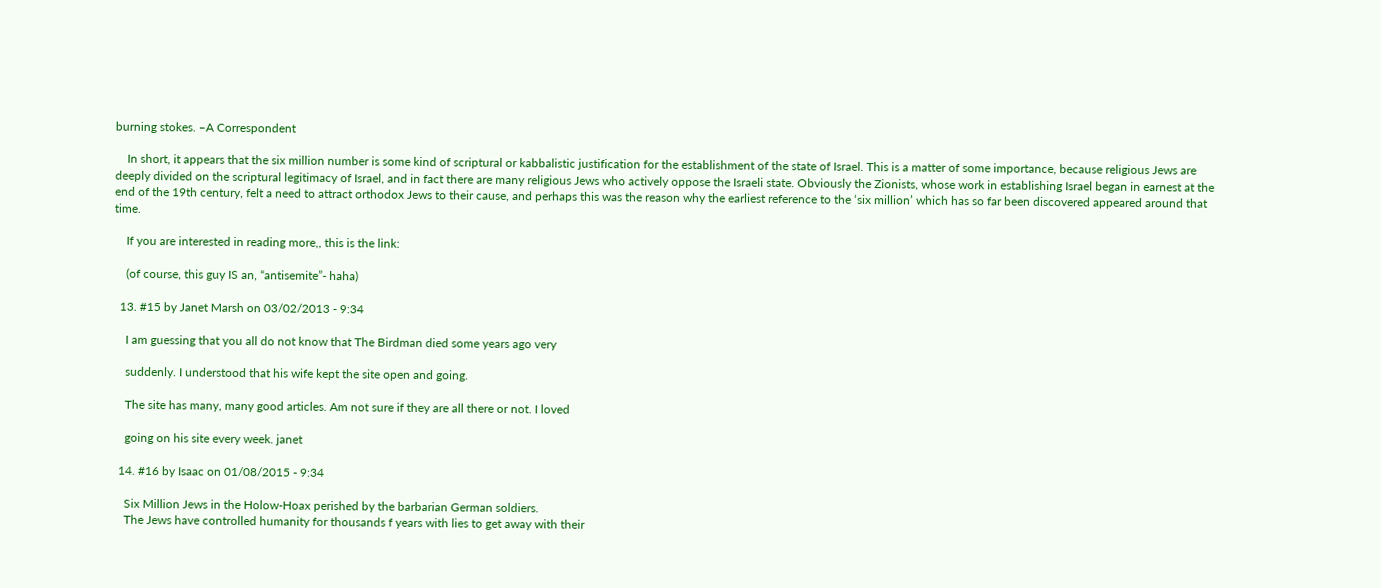burning stokes. –A Correspondent

    In short, it appears that the six million number is some kind of scriptural or kabbalistic justification for the establishment of the state of Israel. This is a matter of some importance, because religious Jews are deeply divided on the scriptural legitimacy of Israel, and in fact there are many religious Jews who actively oppose the Israeli state. Obviously the Zionists, whose work in establishing Israel began in earnest at the end of the 19th century, felt a need to attract orthodox Jews to their cause, and perhaps this was the reason why the earliest reference to the ‘six million’ which has so far been discovered appeared around that time.

    If you are interested in reading more,, this is the link:

    (of course, this guy IS an, “antisemite”- haha)

  13. #15 by Janet Marsh on 03/02/2013 - 9:34

    I am guessing that you all do not know that The Birdman died some years ago very

    suddenly. I understood that his wife kept the site open and going.

    The site has many, many good articles. Am not sure if they are all there or not. I loved

    going on his site every week. janet

  14. #16 by Isaac on 01/08/2015 - 9:34

    Six Million Jews in the Holow-Hoax perished by the barbarian German soldiers.
    The Jews have controlled humanity for thousands f years with lies to get away with their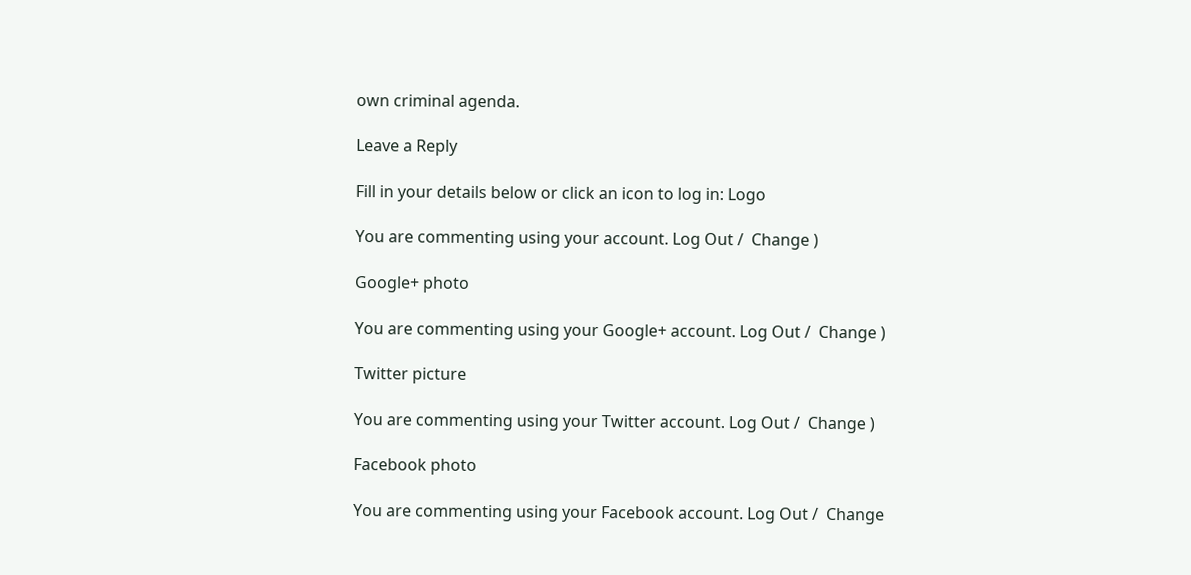own criminal agenda.

Leave a Reply

Fill in your details below or click an icon to log in: Logo

You are commenting using your account. Log Out /  Change )

Google+ photo

You are commenting using your Google+ account. Log Out /  Change )

Twitter picture

You are commenting using your Twitter account. Log Out /  Change )

Facebook photo

You are commenting using your Facebook account. Log Out /  Change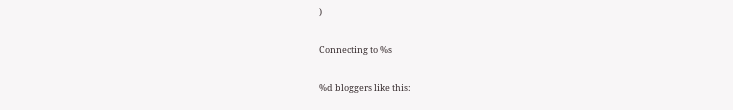)

Connecting to %s

%d bloggers like this: